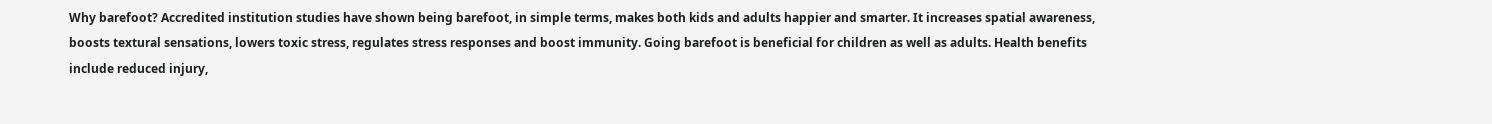Why barefoot? Accredited institution studies have shown being barefoot, in simple terms, makes both kids and adults happier and smarter. It increases spatial awareness, boosts textural sensations, lowers toxic stress, regulates stress responses and boost immunity. Going barefoot is beneficial for children as well as adults. Health benefits include reduced injury,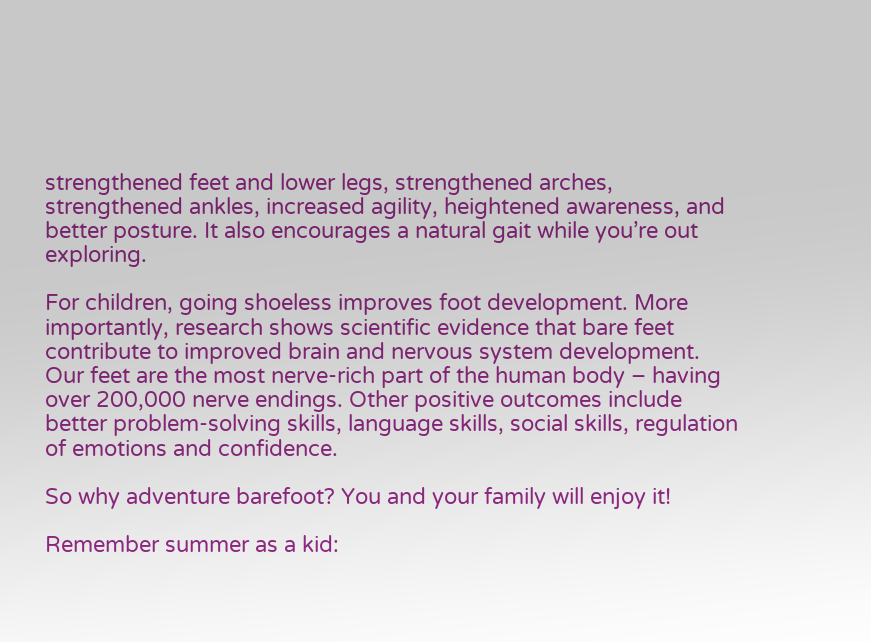strengthened feet and lower legs, strengthened arches, strengthened ankles, increased agility, heightened awareness, and better posture. It also encourages a natural gait while you’re out exploring.

For children, going shoeless improves foot development. More importantly, research shows scientific evidence that bare feet contribute to improved brain and nervous system development. Our feet are the most nerve-rich part of the human body – having over 200,000 nerve endings. Other positive outcomes include better problem-solving skills, language skills, social skills, regulation of emotions and confidence.

So why adventure barefoot? You and your family will enjoy it!

Remember summer as a kid: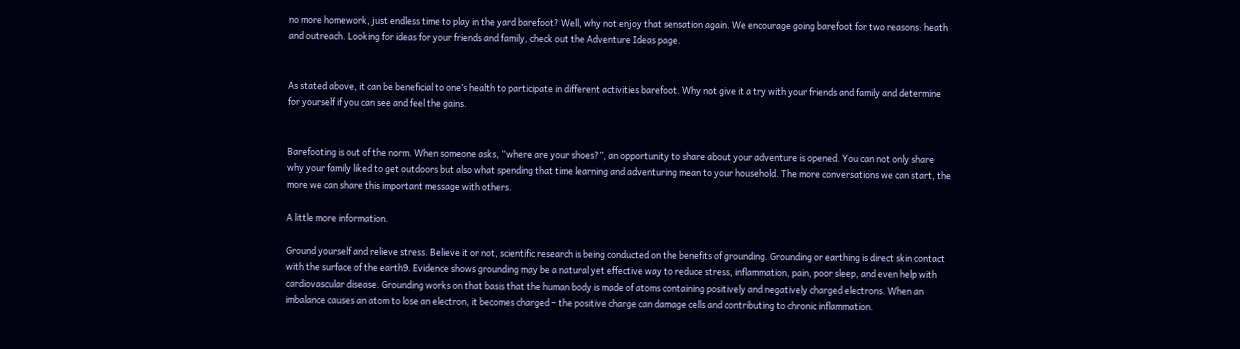no more homework, just endless time to play in the yard barefoot? Well, why not enjoy that sensation again. We encourage going barefoot for two reasons: heath and outreach. Looking for ideas for your friends and family, check out the Adventure Ideas page.


As stated above, it can be beneficial to one’s health to participate in different activities barefoot. Why not give it a try with your friends and family and determine for yourself if you can see and feel the gains.


Barefooting is out of the norm. When someone asks, “where are your shoes?”, an opportunity to share about your adventure is opened. You can not only share why your family liked to get outdoors but also what spending that time learning and adventuring mean to your household. The more conversations we can start, the more we can share this important message with others.

A little more information.

Ground yourself and relieve stress. Believe it or not, scientific research is being conducted on the benefits of grounding. Grounding or earthing is direct skin contact with the surface of the earth9. Evidence shows grounding may be a natural yet effective way to reduce stress, inflammation, pain, poor sleep, and even help with cardiovascular disease. Grounding works on that basis that the human body is made of atoms containing positively and negatively charged electrons. When an imbalance causes an atom to lose an electron, it becomes charged – the positive charge can damage cells and contributing to chronic inflammation.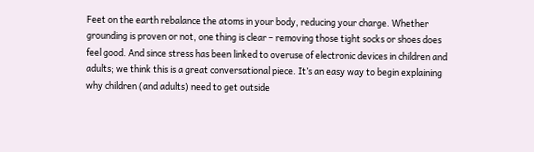Feet on the earth rebalance the atoms in your body, reducing your charge. Whether grounding is proven or not, one thing is clear – removing those tight socks or shoes does feel good. And since stress has been linked to overuse of electronic devices in children and adults; we think this is a great conversational piece. It’s an easy way to begin explaining why children (and adults) need to get outside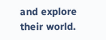and explore their world.